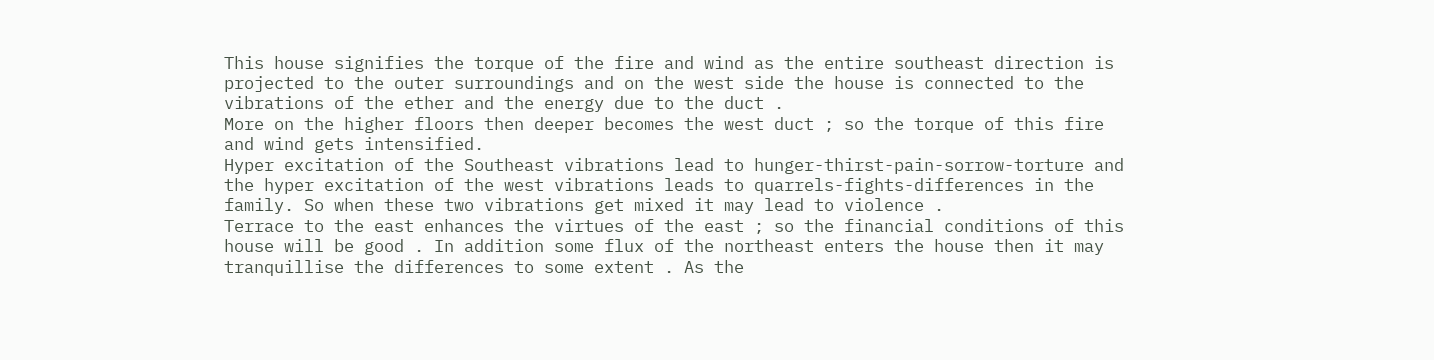This house signifies the torque of the fire and wind as the entire southeast direction is projected to the outer surroundings and on the west side the house is connected to the vibrations of the ether and the energy due to the duct .
More on the higher floors then deeper becomes the west duct ; so the torque of this fire and wind gets intensified.
Hyper excitation of the Southeast vibrations lead to hunger-thirst-pain-sorrow-torture and the hyper excitation of the west vibrations leads to quarrels-fights-differences in the family. So when these two vibrations get mixed it may lead to violence .
Terrace to the east enhances the virtues of the east ; so the financial conditions of this house will be good . In addition some flux of the northeast enters the house then it may tranquillise the differences to some extent . As the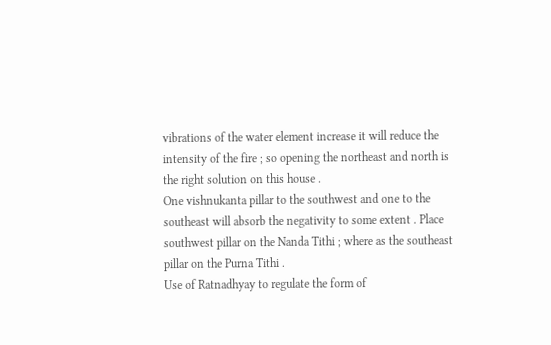vibrations of the water element increase it will reduce the intensity of the fire ; so opening the northeast and north is the right solution on this house .
One vishnukanta pillar to the southwest and one to the southeast will absorb the negativity to some extent . Place southwest pillar on the Nanda Tithi ; where as the southeast pillar on the Purna Tithi .
Use of Ratnadhyay to regulate the form of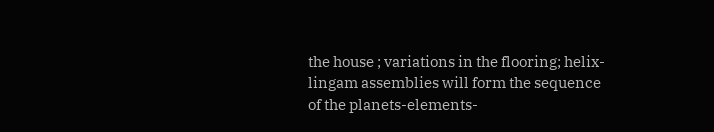the house ; variations in the flooring; helix-lingam assemblies will form the sequence of the planets-elements-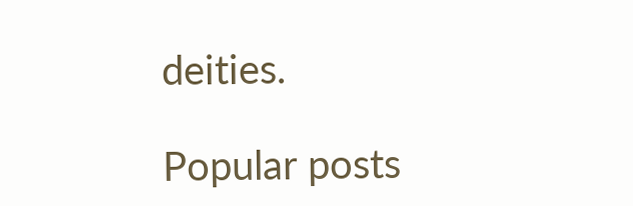deities.

Popular posts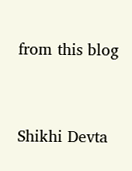from this blog


Shikhi Devta